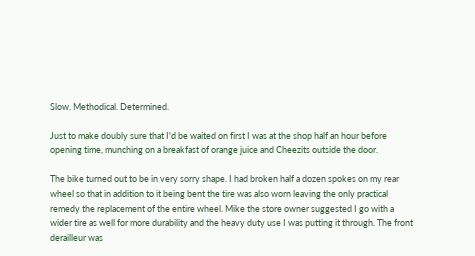Slow. Methodical. Determined.

Just to make doubly sure that I'd be waited on first I was at the shop half an hour before opening time, munching on a breakfast of orange juice and Cheezits outside the door.

The bike turned out to be in very sorry shape. I had broken half a dozen spokes on my rear wheel so that in addition to it being bent the tire was also worn leaving the only practical remedy the replacement of the entire wheel. Mike the store owner suggested I go with a wider tire as well for more durability and the heavy duty use I was putting it through. The front derailleur was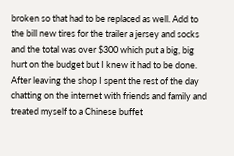broken so that had to be replaced as well. Add to the bill new tires for the trailer a jersey and socks and the total was over $300 which put a big, big hurt on the budget but I knew it had to be done. After leaving the shop I spent the rest of the day chatting on the internet with friends and family and treated myself to a Chinese buffet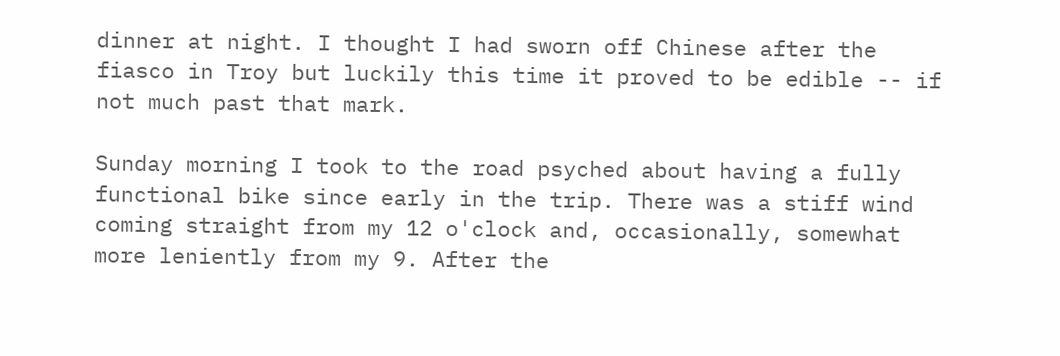dinner at night. I thought I had sworn off Chinese after the fiasco in Troy but luckily this time it proved to be edible -- if not much past that mark.

Sunday morning I took to the road psyched about having a fully functional bike since early in the trip. There was a stiff wind coming straight from my 12 o'clock and, occasionally, somewhat more leniently from my 9. After the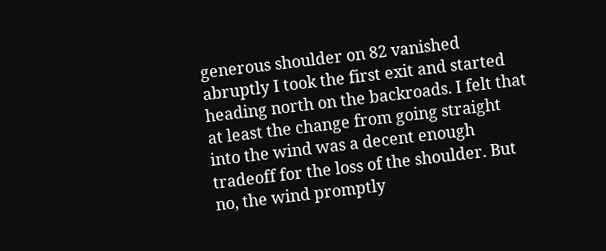generous shoulder on 82 vanished abruptly I took the first exit and started heading north on the backroads. I felt that at least the change from going straight into the wind was a decent enough tradeoff for the loss of the shoulder. But no, the wind promptly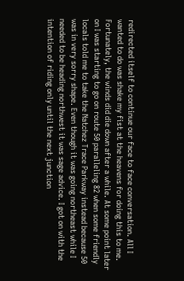redirected itself to continue our face to face conversation. All I wanted to do was shake my fist at the heavens for doing this to me. Fortunately, the winds did die down after a while. At some point later on I was starting to go on route 50 paralleling 82 when some friendly locals told me to take the Natchez Trace Parkway instead because 50 was in very sorry shape. Even though it was going northeast while I needed to be heading northwest it was sage advice. I got on with the intention of riding only until the next junction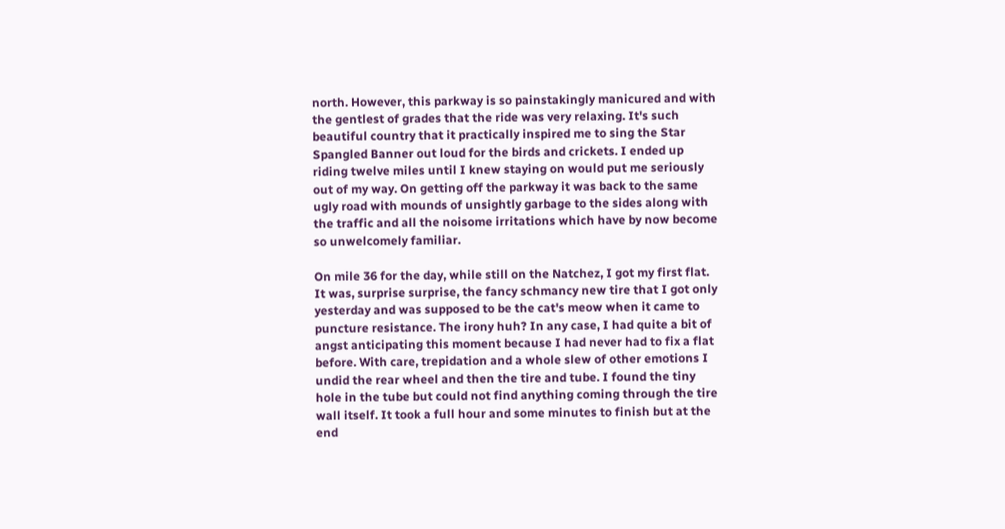north. However, this parkway is so painstakingly manicured and with the gentlest of grades that the ride was very relaxing. It's such beautiful country that it practically inspired me to sing the Star Spangled Banner out loud for the birds and crickets. I ended up riding twelve miles until I knew staying on would put me seriously out of my way. On getting off the parkway it was back to the same ugly road with mounds of unsightly garbage to the sides along with the traffic and all the noisome irritations which have by now become so unwelcomely familiar.

On mile 36 for the day, while still on the Natchez, I got my first flat. It was, surprise surprise, the fancy schmancy new tire that I got only yesterday and was supposed to be the cat's meow when it came to puncture resistance. The irony huh? In any case, I had quite a bit of angst anticipating this moment because I had never had to fix a flat before. With care, trepidation and a whole slew of other emotions I undid the rear wheel and then the tire and tube. I found the tiny hole in the tube but could not find anything coming through the tire wall itself. It took a full hour and some minutes to finish but at the end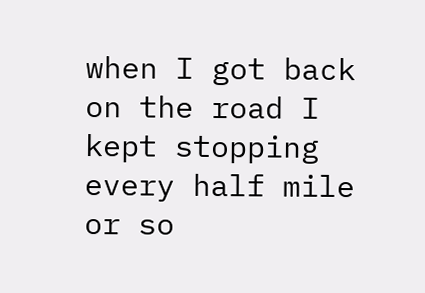when I got back on the road I kept stopping every half mile or so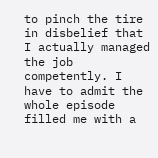to pinch the tire in disbelief that I actually managed the job competently. I have to admit the whole episode filled me with a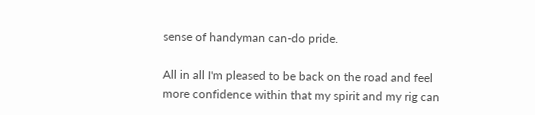sense of handyman can-do pride.

All in all I'm pleased to be back on the road and feel more confidence within that my spirit and my rig can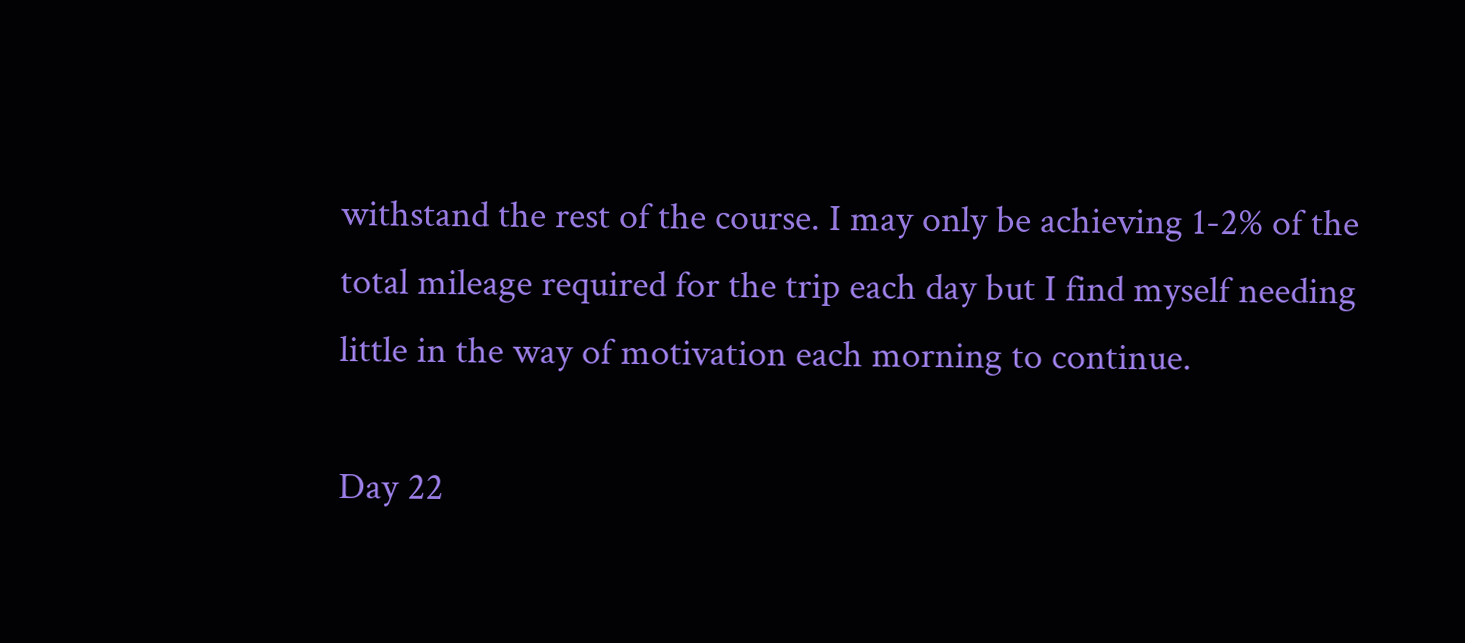withstand the rest of the course. I may only be achieving 1-2% of the total mileage required for the trip each day but I find myself needing little in the way of motivation each morning to continue.

Day 22